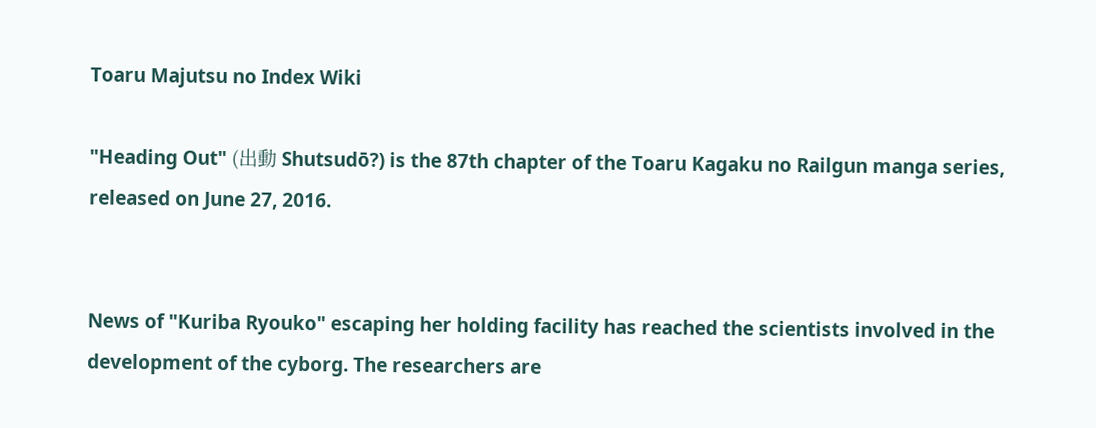Toaru Majutsu no Index Wiki

"Heading Out" (出動 Shutsudō?) is the 87th chapter of the Toaru Kagaku no Railgun manga series, released on June 27, 2016.


News of "Kuriba Ryouko" escaping her holding facility has reached the scientists involved in the development of the cyborg. The researchers are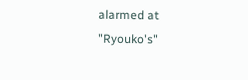alarmed at "Ryouko's"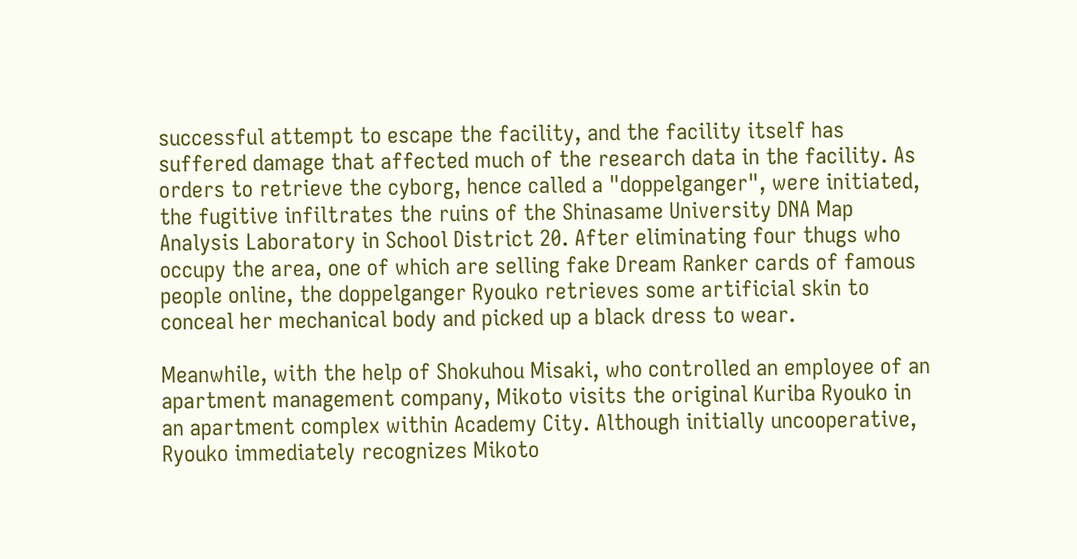successful attempt to escape the facility, and the facility itself has suffered damage that affected much of the research data in the facility. As orders to retrieve the cyborg, hence called a "doppelganger", were initiated, the fugitive infiltrates the ruins of the Shinasame University DNA Map Analysis Laboratory in School District 20. After eliminating four thugs who occupy the area, one of which are selling fake Dream Ranker cards of famous people online, the doppelganger Ryouko retrieves some artificial skin to conceal her mechanical body and picked up a black dress to wear.

Meanwhile, with the help of Shokuhou Misaki, who controlled an employee of an apartment management company, Mikoto visits the original Kuriba Ryouko in an apartment complex within Academy City. Although initially uncooperative, Ryouko immediately recognizes Mikoto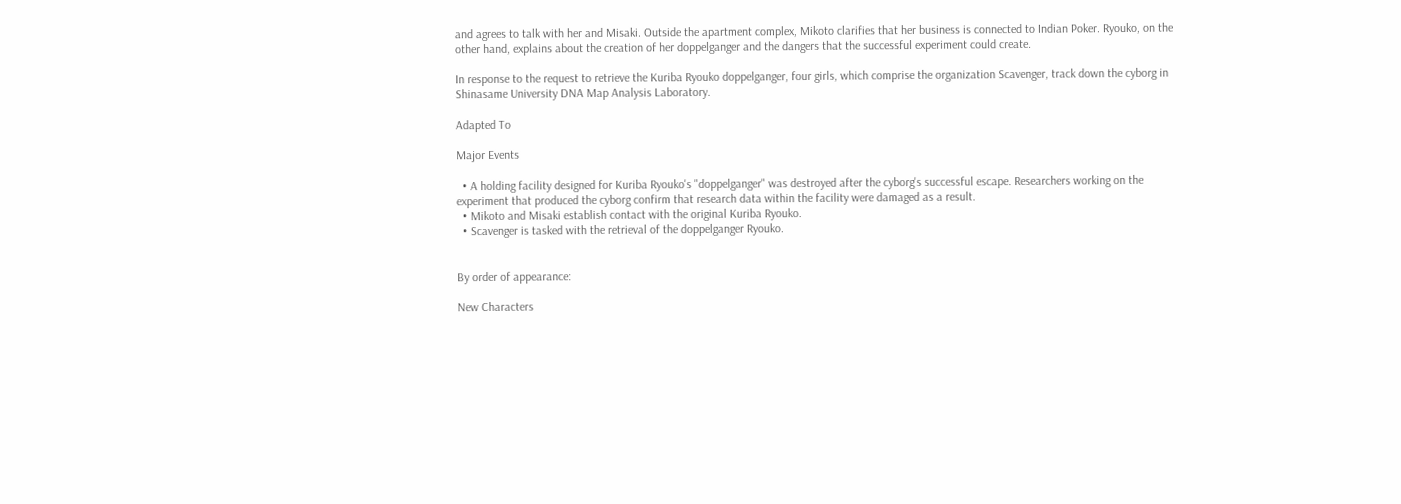and agrees to talk with her and Misaki. Outside the apartment complex, Mikoto clarifies that her business is connected to Indian Poker. Ryouko, on the other hand, explains about the creation of her doppelganger and the dangers that the successful experiment could create.

In response to the request to retrieve the Kuriba Ryouko doppelganger, four girls, which comprise the organization Scavenger, track down the cyborg in Shinasame University DNA Map Analysis Laboratory.

Adapted To

Major Events

  • A holding facility designed for Kuriba Ryouko's "doppelganger" was destroyed after the cyborg's successful escape. Researchers working on the experiment that produced the cyborg confirm that research data within the facility were damaged as a result.
  • Mikoto and Misaki establish contact with the original Kuriba Ryouko.
  • Scavenger is tasked with the retrieval of the doppelganger Ryouko.


By order of appearance:

New Characters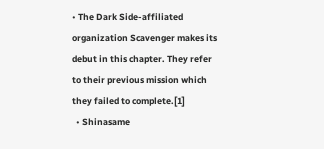• The Dark Side-affiliated organization Scavenger makes its debut in this chapter. They refer to their previous mission which they failed to complete.[1]
  • Shinasame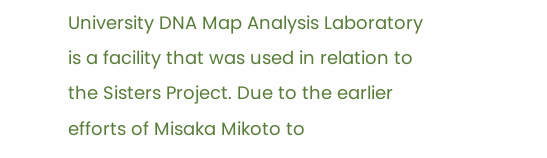University DNA Map Analysis Laboratory is a facility that was used in relation to the Sisters Project. Due to the earlier efforts of Misaka Mikoto to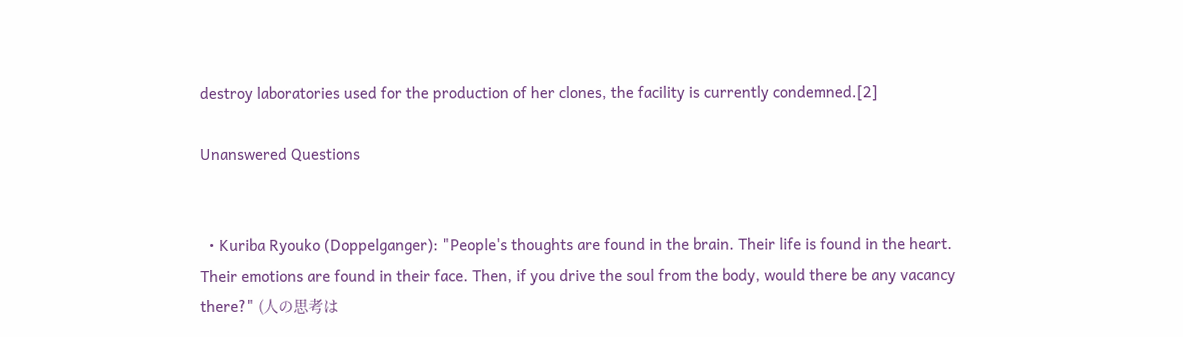destroy laboratories used for the production of her clones, the facility is currently condemned.[2]

Unanswered Questions


  • Kuriba Ryouko (Doppelganger): "People's thoughts are found in the brain. Their life is found in the heart. Their emotions are found in their face. Then, if you drive the soul from the body, would there be any vacancy there?" (人の思考は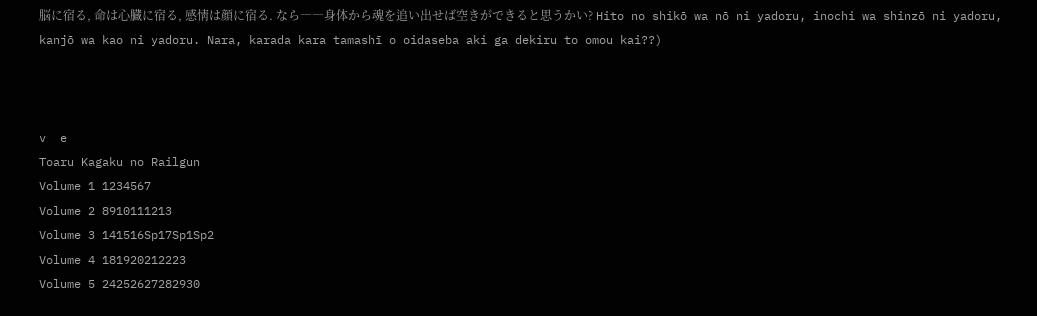脳に宿る, 命は心臓に宿る, 感情は顔に宿る. なら――身体から魂を追い出せば空きができると思うかい? Hito no shikō wa nō ni yadoru, inochi wa shinzō ni yadoru, kanjō wa kao ni yadoru. Nara, karada kara tamashī o oidaseba aki ga dekiru to omou kai??)



v  e
Toaru Kagaku no Railgun
Volume 1 1234567
Volume 2 8910111213
Volume 3 141516Sp17Sp1Sp2
Volume 4 181920212223
Volume 5 24252627282930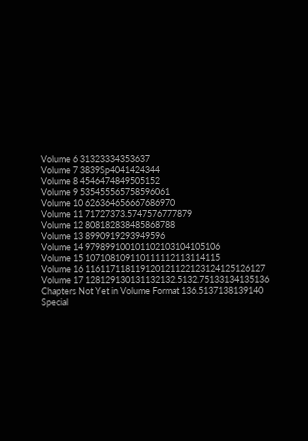Volume 6 31323334353637
Volume 7 3839Sp4041424344
Volume 8 4546474849505152
Volume 9 535455565758596061
Volume 10 626364656667686970
Volume 11 71727373.5747576777879
Volume 12 808182838485868788
Volume 13 8990919293949596
Volume 14 979899100101102103104105106
Volume 15 107108109110111112113114115
Volume 16 116117118119120121122123124125126127
Volume 17 128129130131132132.5132.75133134135136
Chapters Not Yet in Volume Format 136.5137138139140
Special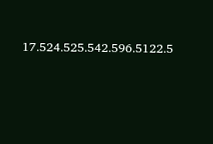17.524.525.542.596.5122.5